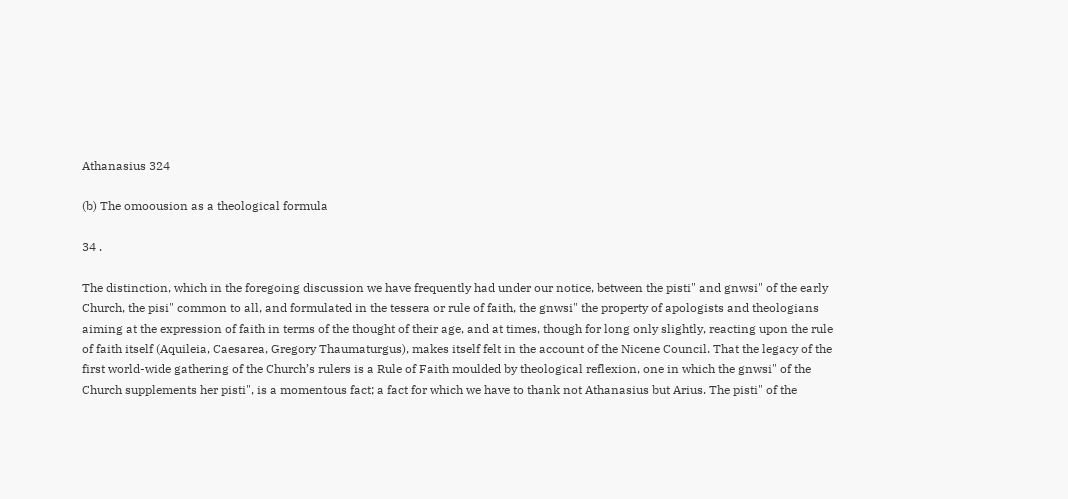Athanasius 324

(b) The omoousion as a theological formula

34 .

The distinction, which in the foregoing discussion we have frequently had under our notice, between the pisti" and gnwsi" of the early Church, the pisi" common to all, and formulated in the tessera or rule of faith, the gnwsi" the property of apologists and theologians aiming at the expression of faith in terms of the thought of their age, and at times, though for long only slightly, reacting upon the rule of faith itself (Aquileia, Caesarea, Gregory Thaumaturgus), makes itself felt in the account of the Nicene Council. That the legacy of the first world-wide gathering of the Church’s rulers is a Rule of Faith moulded by theological reflexion, one in which the gnwsi" of the Church supplements her pisti", is a momentous fact; a fact for which we have to thank not Athanasius but Arius. The pisti" of the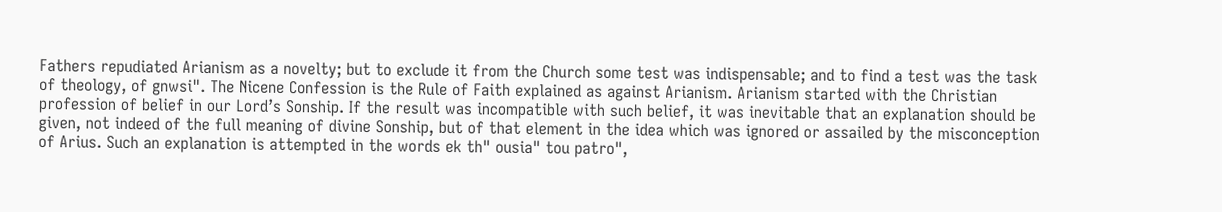Fathers repudiated Arianism as a novelty; but to exclude it from the Church some test was indispensable; and to find a test was the task of theology, of gnwsi". The Nicene Confession is the Rule of Faith explained as against Arianism. Arianism started with the Christian profession of belief in our Lord’s Sonship. If the result was incompatible with such belief, it was inevitable that an explanation should be given, not indeed of the full meaning of divine Sonship, but of that element in the idea which was ignored or assailed by the misconception of Arius. Such an explanation is attempted in the words ek th" ousia" tou patro",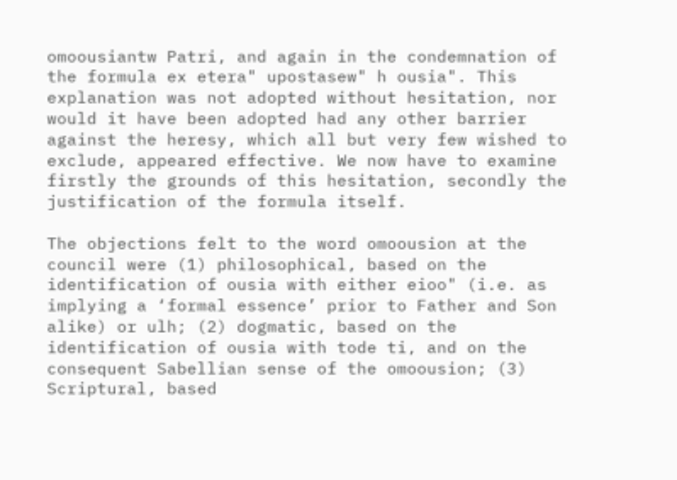omoousiantw Patri, and again in the condemnation of the formula ex etera" upostasew" h ousia". This explanation was not adopted without hesitation, nor would it have been adopted had any other barrier against the heresy, which all but very few wished to exclude, appeared effective. We now have to examine firstly the grounds of this hesitation, secondly the justification of the formula itself.

The objections felt to the word omoousion at the council were (1) philosophical, based on the identification of ousia with either eioo" (i.e. as implying a ‘formal essence’ prior to Father and Son alike) or ulh; (2) dogmatic, based on the identification of ousia with tode ti, and on the consequent Sabellian sense of the omoousion; (3) Scriptural, based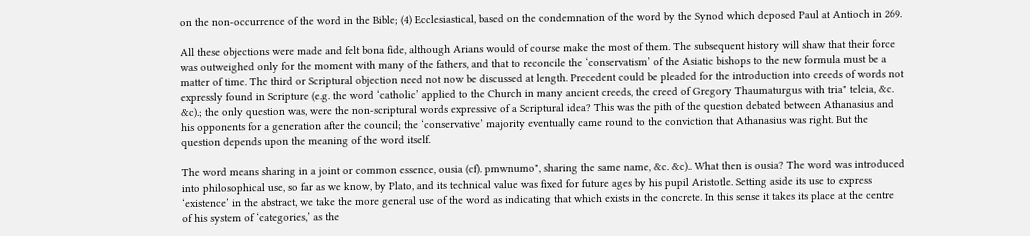on the non-occurrence of the word in the Bible; (4) Ecclesiastical, based on the condemnation of the word by the Synod which deposed Paul at Antioch in 269.

All these objections were made and felt bona fide, although Arians would of course make the most of them. The subsequent history will shaw that their force was outweighed only for the moment with many of the fathers, and that to reconcile the ‘conservatism’ of the Asiatic bishops to the new formula must be a matter of time. The third or Scriptural objection need not now be discussed at length. Precedent could be pleaded for the introduction into creeds of words not expressly found in Scripture (e.g. the word ‘catholic’ applied to the Church in many ancient creeds, the creed of Gregory Thaumaturgus with tria" teleia, &c. &c).; the only question was, were the non-scriptural words expressive of a Scriptural idea? This was the pith of the question debated between Athanasius and his opponents for a generation after the council; the ‘conservative’ majority eventually came round to the conviction that Athanasius was right. But the question depends upon the meaning of the word itself.

The word means sharing in a joint or common essence, ousia (cf). pmwnumo", sharing the same name, &c. &c).. What then is ousia? The word was introduced into philosophical use, so far as we know, by Plato, and its technical value was fixed for future ages by his pupil Aristotle. Setting aside its use to express ‘existence’ in the abstract, we take the more general use of the word as indicating that which exists in the concrete. In this sense it takes its place at the centre of his system of ‘categories,’ as the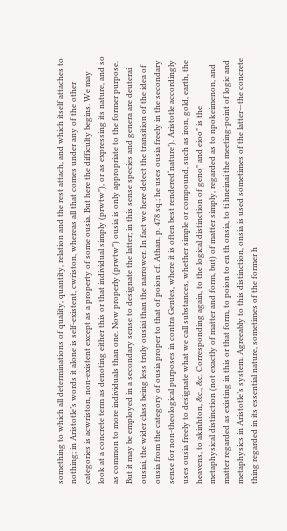something to which all determinations of quality, quantity, relation and the rest attach, and which itself attaches to nothing; in Aristotle’s words it alone is self-existent, cwriston, whereas all that comes under any of the other categories is acwriston, non-existent except as a property of some ousia. But here the difficulty begins. We may look at a concrete term as denoting either this or that individual simply (prwtw"), or as expressing its nature, and so as common to more individuals than one. Now properly (prwtw") ousia is only appropriate to the former purpose. But it may be employed in a secondary sense to designate the latter; in this sense species and genera are deuterai ousiai, the wider class being less truly ousiai than the narrower. In fact we here detect the transition of the idea of ousia from the category of ousia proper to that of poion cf. Athan. p. 478 sq.; he uses ousia freely in the secondary sense for non-theological purposes in contra Gentes, where it is often best rendered‘nature’). Aristotle accordingly uses ousia freely to designate what we call substances, whether simple or compound, such as iron, gold, earth, the heavens, to akinhton, &c., &c. Corresponding again, to the logical distinction of geno" and eioo" is the metaphysical distinction (not exactly of matter and form, but) of matter simply, regarded as to npokeimenon, and matter regarded as existing in this or that form, to poion to en th onsia, to ti hneinai the meeting-point of logic and metaphysics in Aristotle’s system. Agreeably to this distinction, onsia is used sometimes of the latter—the concrete thing regarded in its essential nature, sometimes of the former h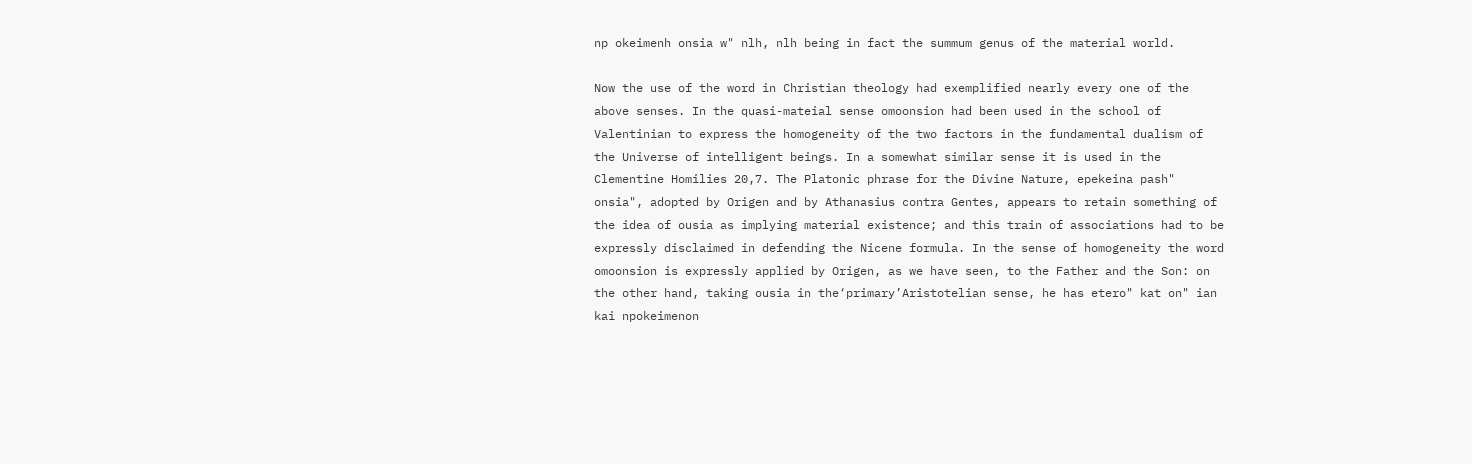np okeimenh onsia w" nlh, nlh being in fact the summum genus of the material world.

Now the use of the word in Christian theology had exemplified nearly every one of the above senses. In the quasi-mateial sense omoonsion had been used in the school of Valentinian to express the homogeneity of the two factors in the fundamental dualism of the Universe of intelligent beings. In a somewhat similar sense it is used in the Clementine Homilies 20,7. The Platonic phrase for the Divine Nature, epekeina pash" onsia", adopted by Origen and by Athanasius contra Gentes, appears to retain something of the idea of ousia as implying material existence; and this train of associations had to be expressly disclaimed in defending the Nicene formula. In the sense of homogeneity the word omoonsion is expressly applied by Origen, as we have seen, to the Father and the Son: on the other hand, taking ousia in the‘primary’Aristotelian sense, he has etero" kat on" ian kai npokeimenon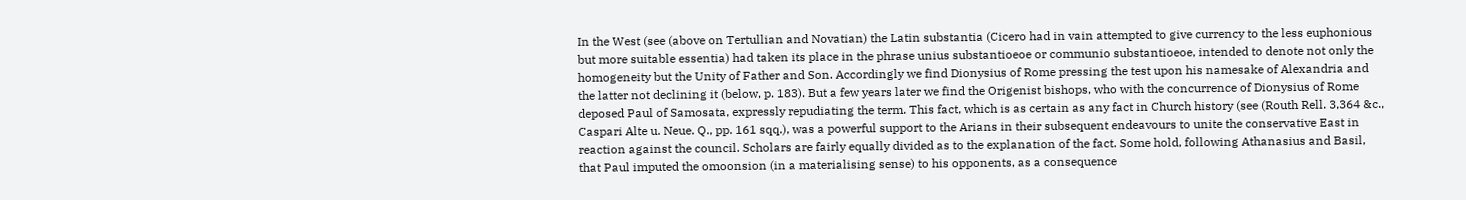In the West (see (above on Tertullian and Novatian) the Latin substantia (Cicero had in vain attempted to give currency to the less euphonious but more suitable essentia) had taken its place in the phrase unius substantioeoe or communio substantioeoe, intended to denote not only the homogeneity but the Unity of Father and Son. Accordingly we find Dionysius of Rome pressing the test upon his namesake of Alexandria and the latter not declining it (below, p. 183). But a few years later we find the Origenist bishops, who with the concurrence of Dionysius of Rome deposed Paul of Samosata, expressly repudiating the term. This fact, which is as certain as any fact in Church history (see (Routh Rell. 3,364 &c., Caspari Alte u. Neue. Q., pp. 161 sqq.), was a powerful support to the Arians in their subsequent endeavours to unite the conservative East in reaction against the council. Scholars are fairly equally divided as to the explanation of the fact. Some hold, following Athanasius and Basil, that Paul imputed the omoonsion (in a materialising sense) to his opponents, as a consequence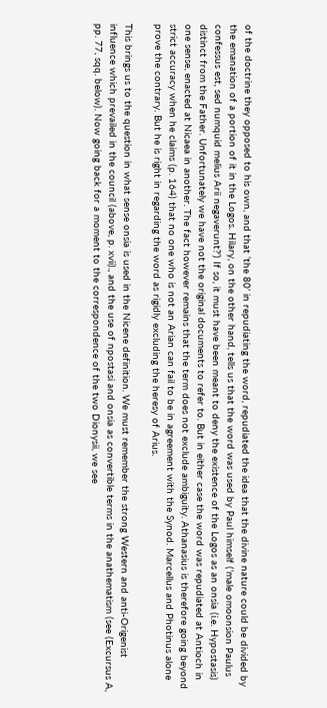of the doctrine they opposed to his own, and that ‘the 80’ in repudiating the word, repudiated the idea that the divine nature could be divided by the emanation of a portion of it in the Logos. Hilary, on the other hand, tells us that the word was used by Paul himself (’male omoonsion Paulus confessus est, sed numquid melius Arii negaverunt?’) If so, it must have been meant to deny the existence of the Logos as an onsia (i.e. Hypostasis) distinct from the Father. Unfortunately we have not the original documents to refer to. But in either case the word was repudiated at Antioch in one sense, enacted at Nicaea in another. The fact however remains that the term does not exclude ambiguity. Athanasius is therefore going beyond strict accuracy when he claims (p. 164) that no one who is not an Arian can fail to be in agreement with the Synod. Marcellus and Photinus alone prove the contrary. But he is right in regarding the word as rigidly excluding the heresy of Arius.

This brings us to the question in what sense onsia is used in the Nicene definition. We must remember the strong Western and anti-Origenist influence which prevailed in the council (above, p. xvii)., and the use of npostasi and onsia as convertible terms in the anathematism (see (Excursus A, pp. 77, sqq. below). Now going back for a moment to the correspondence of the two Dionysii, we see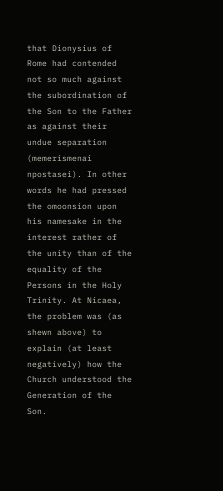that Dionysius of Rome had contended not so much against the subordination of the Son to the Father as against their undue separation (memerismenai npostasei). In other words he had pressed the omoonsion upon his namesake in the interest rather of the unity than of the equality of the Persons in the Holy Trinity. At Nicaea, the problem was (as shewn above) to explain (at least negatively) how the Church understood the Generation of the Son.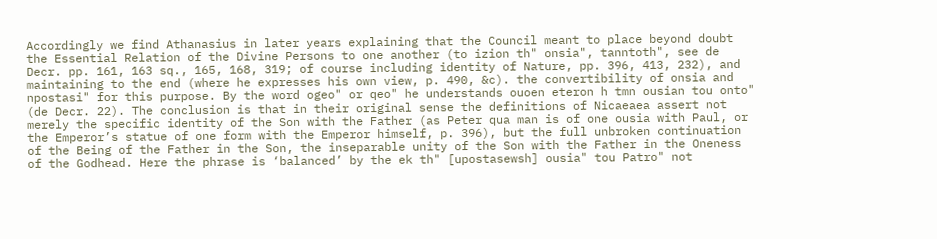Accordingly we find Athanasius in later years explaining that the Council meant to place beyond doubt the Essential Relation of the Divine Persons to one another (to izion th" onsia", tanntoth", see de Decr. pp. 161, 163 sq., 165, 168, 319; of course including identity of Nature, pp. 396, 413, 232), and maintaining to the end (where he expresses his own view, p. 490, &c). the convertibility of onsia and npostasi" for this purpose. By the word ogeo" or qeo" he understands ouoen eteron h tmn ousian tou onto" (de Decr. 22). The conclusion is that in their original sense the definitions of Nicaeaea assert not merely the specific identity of the Son with the Father (as Peter qua man is of one ousia with Paul, or the Emperor’s statue of one form with the Emperor himself, p. 396), but the full unbroken continuation of the Being of the Father in the Son, the inseparable unity of the Son with the Father in the Oneness of the Godhead. Here the phrase is ‘balanced’ by the ek th" [upostasewsh] ousia" tou Patro" not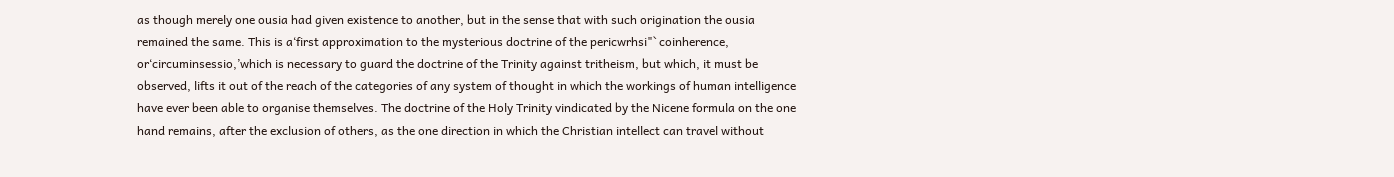as though merely one ousia had given existence to another, but in the sense that with such origination the ousia remained the same. This is a‘first approximation to the mysterious doctrine of the pericwrhsi"` coinherence, or‘circuminsessio,’which is necessary to guard the doctrine of the Trinity against tritheism, but which, it must be observed, lifts it out of the reach of the categories of any system of thought in which the workings of human intelligence have ever been able to organise themselves. The doctrine of the Holy Trinity vindicated by the Nicene formula on the one hand remains, after the exclusion of others, as the one direction in which the Christian intellect can travel without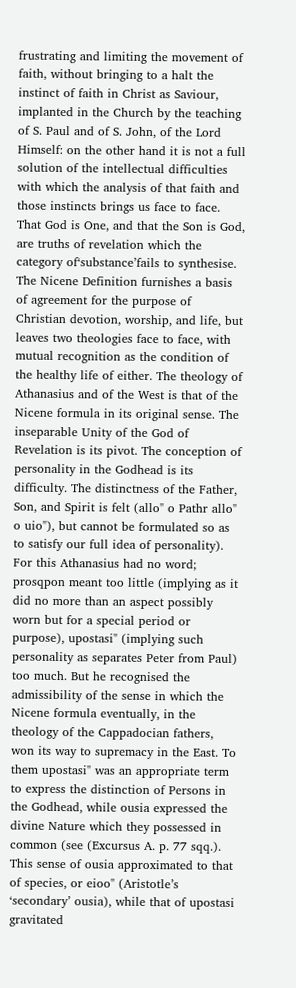frustrating and limiting the movement of faith, without bringing to a halt the instinct of faith in Christ as Saviour, implanted in the Church by the teaching of S. Paul and of S. John, of the Lord Himself: on the other hand it is not a full solution of the intellectual difficulties with which the analysis of that faith and those instincts brings us face to face. That God is One, and that the Son is God, are truths of revelation which the category of‘substance’fails to synthesise. The Nicene Definition furnishes a basis of agreement for the purpose of Christian devotion, worship, and life, but leaves two theologies face to face, with mutual recognition as the condition of the healthy life of either. The theology of Athanasius and of the West is that of the Nicene formula in its original sense. The inseparable Unity of the God of Revelation is its pivot. The conception of personality in the Godhead is its difficulty. The distinctness of the Father, Son, and Spirit is felt (allo" o Pathr allo" o uio"), but cannot be formulated so as to satisfy our full idea of personality). For this Athanasius had no word; prosqpon meant too little (implying as it did no more than an aspect possibly worn but for a special period or purpose), upostasi" (implying such personality as separates Peter from Paul) too much. But he recognised the admissibility of the sense in which the Nicene formula eventually, in the theology of the Cappadocian fathers, won its way to supremacy in the East. To them upostasi" was an appropriate term to express the distinction of Persons in the Godhead, while ousia expressed the divine Nature which they possessed in common (see (Excursus A. p. 77 sqq.). This sense of ousia approximated to that of species, or eioo" (Aristotle’s ‘secondary’ ousia), while that of upostasi gravitated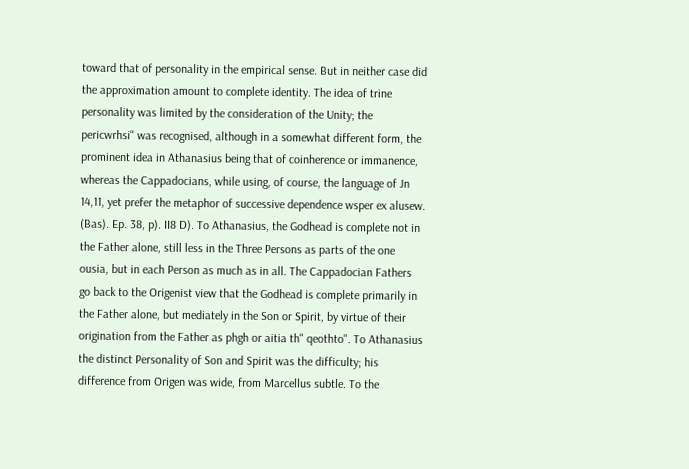toward that of personality in the empirical sense. But in neither case did the approximation amount to complete identity. The idea of trine personality was limited by the consideration of the Unity; the pericwrhsi" was recognised, although in a somewhat different form, the prominent idea in Athanasius being that of coinherence or immanence, whereas the Cappadocians, while using, of course, the language of Jn 14,11, yet prefer the metaphor of successive dependence wsper ex alusew. (Bas). Ep. 38, p). II8 D). To Athanasius, the Godhead is complete not in the Father alone, still less in the Three Persons as parts of the one ousia, but in each Person as much as in all. The Cappadocian Fathers go back to the Origenist view that the Godhead is complete primarily in the Father alone, but mediately in the Son or Spirit, by virtue of their origination from the Father as phgh or aitia th" qeothto". To Athanasius the distinct Personality of Son and Spirit was the difficulty; his difference from Origen was wide, from Marcellus subtle. To the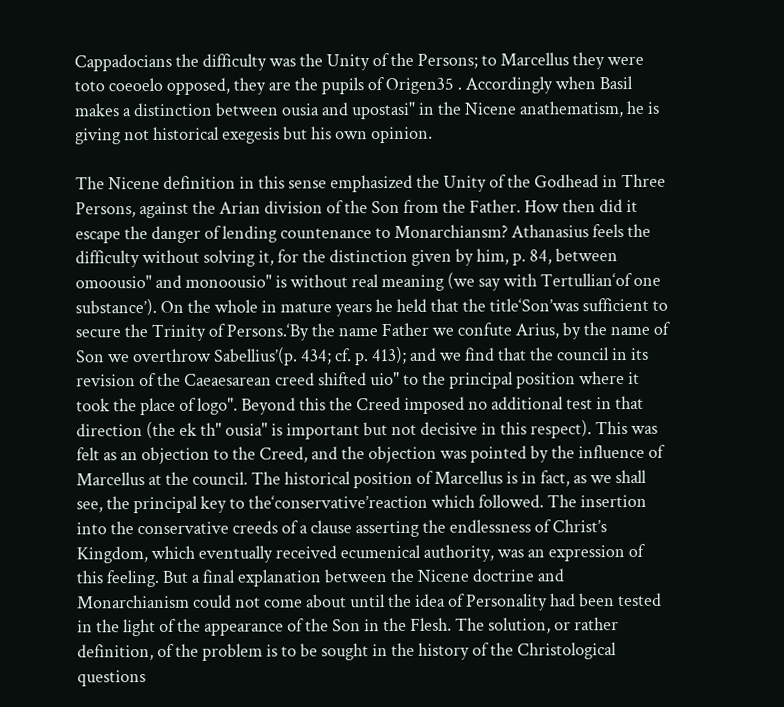Cappadocians the difficulty was the Unity of the Persons; to Marcellus they were toto coeoelo opposed, they are the pupils of Origen35 . Accordingly when Basil makes a distinction between ousia and upostasi" in the Nicene anathematism, he is giving not historical exegesis but his own opinion.

The Nicene definition in this sense emphasized the Unity of the Godhead in Three Persons, against the Arian division of the Son from the Father. How then did it escape the danger of lending countenance to Monarchiansm? Athanasius feels the difficulty without solving it, for the distinction given by him, p. 84, between omoousio" and monoousio" is without real meaning (we say with Tertullian‘of one substance’). On the whole in mature years he held that the title‘Son’was sufficient to secure the Trinity of Persons.‘By the name Father we confute Arius, by the name of Son we overthrow Sabellius’(p. 434; cf. p. 413); and we find that the council in its revision of the Caeaesarean creed shifted uio" to the principal position where it took the place of logo". Beyond this the Creed imposed no additional test in that direction (the ek th" ousia" is important but not decisive in this respect). This was felt as an objection to the Creed, and the objection was pointed by the influence of Marcellus at the council. The historical position of Marcellus is in fact, as we shall see, the principal key to the‘conservative’reaction which followed. The insertion into the conservative creeds of a clause asserting the endlessness of Christ’s Kingdom, which eventually received ecumenical authority, was an expression of this feeling. But a final explanation between the Nicene doctrine and Monarchianism could not come about until the idea of Personality had been tested in the light of the appearance of the Son in the Flesh. The solution, or rather definition, of the problem is to be sought in the history of the Christological questions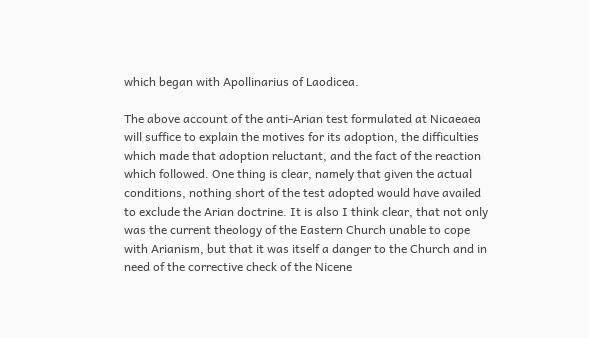which began with Apollinarius of Laodicea.

The above account of the anti-Arian test formulated at Nicaeaea will suffice to explain the motives for its adoption, the difficulties which made that adoption reluctant, and the fact of the reaction which followed. One thing is clear, namely that given the actual conditions, nothing short of the test adopted would have availed to exclude the Arian doctrine. It is also I think clear, that not only was the current theology of the Eastern Church unable to cope with Arianism, but that it was itself a danger to the Church and in need of the corrective check of the Nicene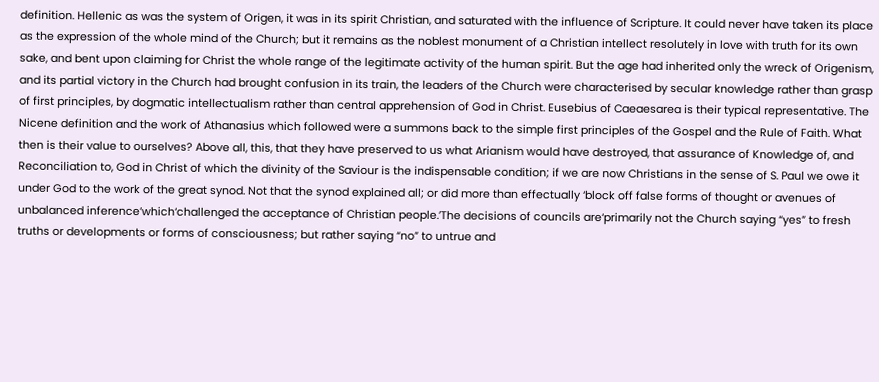definition. Hellenic as was the system of Origen, it was in its spirit Christian, and saturated with the influence of Scripture. It could never have taken its place as the expression of the whole mind of the Church; but it remains as the noblest monument of a Christian intellect resolutely in love with truth for its own sake, and bent upon claiming for Christ the whole range of the legitimate activity of the human spirit. But the age had inherited only the wreck of Origenism, and its partial victory in the Church had brought confusion in its train, the leaders of the Church were characterised by secular knowledge rather than grasp of first principles, by dogmatic intellectualism rather than central apprehension of God in Christ. Eusebius of Caeaesarea is their typical representative. The Nicene definition and the work of Athanasius which followed were a summons back to the simple first principles of the Gospel and the Rule of Faith. What then is their value to ourselves? Above all, this, that they have preserved to us what Arianism would have destroyed, that assurance of Knowledge of, and Reconciliation to, God in Christ of which the divinity of the Saviour is the indispensable condition; if we are now Christians in the sense of S. Paul we owe it under God to the work of the great synod. Not that the synod explained all; or did more than effectually ‘block off false forms of thought or avenues of unbalanced inference’which‘challenged the acceptance of Christian people.’The decisions of councils are‘primarily not the Church saying “yes” to fresh truths or developments or forms of consciousness; but rather saying “no” to untrue and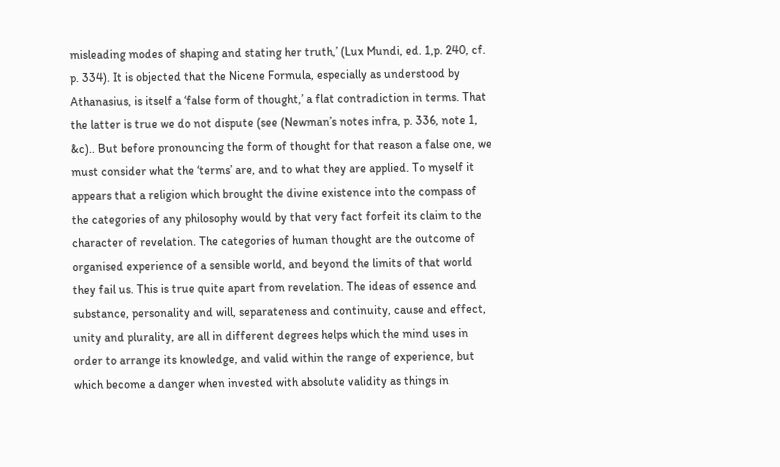misleading modes of shaping and stating her truth,’ (Lux Mundi, ed. 1,p. 240, cf. p. 334). It is objected that the Nicene Formula, especially as understood by Athanasius, is itself a ‘false form of thought,’ a flat contradiction in terms. That the latter is true we do not dispute (see (Newman’s notes infra, p. 336, note 1, &c).. But before pronouncing the form of thought for that reason a false one, we must consider what the ‘terms’ are, and to what they are applied. To myself it appears that a religion which brought the divine existence into the compass of the categories of any philosophy would by that very fact forfeit its claim to the character of revelation. The categories of human thought are the outcome of organised experience of a sensible world, and beyond the limits of that world they fail us. This is true quite apart from revelation. The ideas of essence and substance, personality and will, separateness and continuity, cause and effect, unity and plurality, are all in different degrees helps which the mind uses in order to arrange its knowledge, and valid within the range of experience, but which become a danger when invested with absolute validity as things in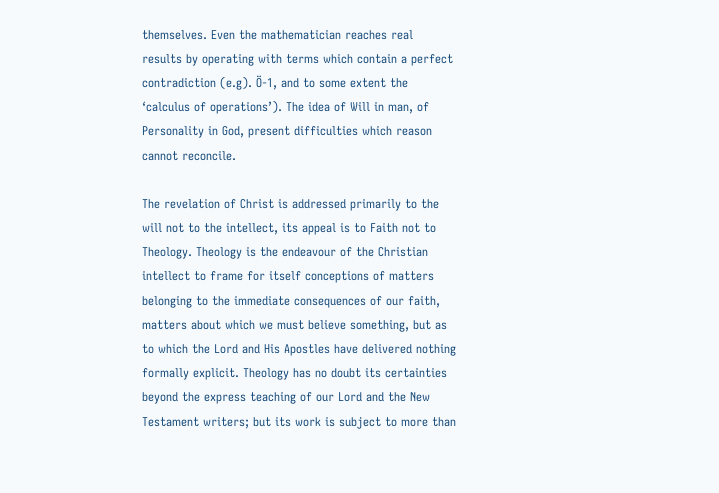themselves. Even the mathematician reaches real results by operating with terms which contain a perfect contradiction (e.g). Ö-1, and to some extent the ‘calculus of operations’). The idea of Will in man, of Personality in God, present difficulties which reason cannot reconcile.

The revelation of Christ is addressed primarily to the will not to the intellect, its appeal is to Faith not to Theology. Theology is the endeavour of the Christian intellect to frame for itself conceptions of matters belonging to the immediate consequences of our faith, matters about which we must believe something, but as to which the Lord and His Apostles have delivered nothing formally explicit. Theology has no doubt its certainties beyond the express teaching of our Lord and the New Testament writers; but its work is subject to more than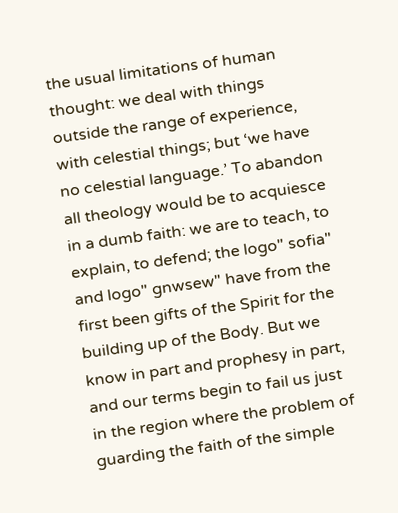the usual limitations of human thought: we deal with things outside the range of experience, with celestial things; but ‘we have no celestial language.’ To abandon all theology would be to acquiesce in a dumb faith: we are to teach, to explain, to defend; the logo" sofia" and logo" gnwsew" have from the first been gifts of the Spirit for the building up of the Body. But we know in part and prophesy in part, and our terms begin to fail us just in the region where the problem of guarding the faith of the simple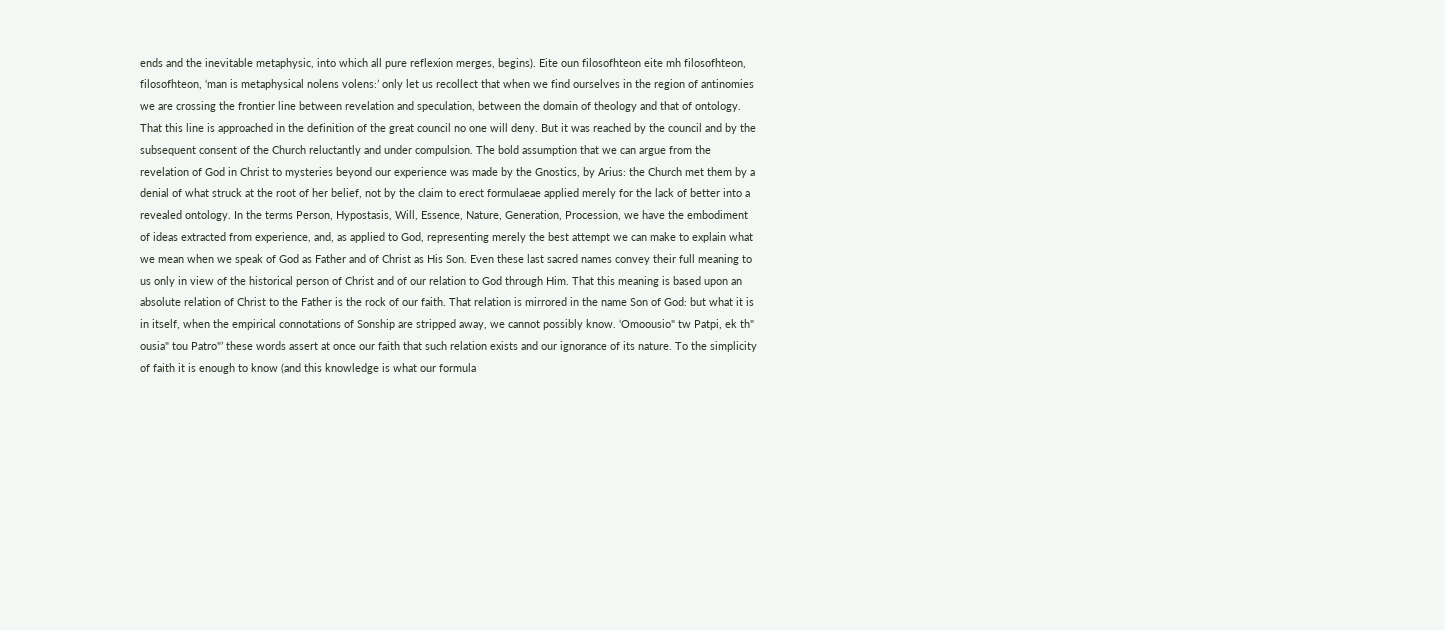ends and the inevitable metaphysic, into which all pure reflexion merges, begins). Eite oun filosofhteon eite mh filosofhteon, filosofhteon, ‘man is metaphysical nolens volens:’ only let us recollect that when we find ourselves in the region of antinomies we are crossing the frontier line between revelation and speculation, between the domain of theology and that of ontology. That this line is approached in the definition of the great council no one will deny. But it was reached by the council and by the subsequent consent of the Church reluctantly and under compulsion. The bold assumption that we can argue from the revelation of God in Christ to mysteries beyond our experience was made by the Gnostics, by Arius: the Church met them by a denial of what struck at the root of her belief, not by the claim to erect formulaeae applied merely for the lack of better into a revealed ontology. In the terms Person, Hypostasis, Will, Essence, Nature, Generation, Procession, we have the embodiment of ideas extracted from experience, and, as applied to God, representing merely the best attempt we can make to explain what we mean when we speak of God as Father and of Christ as His Son. Even these last sacred names convey their full meaning to us only in view of the historical person of Christ and of our relation to God through Him. That this meaning is based upon an absolute relation of Christ to the Father is the rock of our faith. That relation is mirrored in the name Son of God: but what it is in itself, when the empirical connotations of Sonship are stripped away, we cannot possibly know. ‘Omoousio" tw Patpi, ek th" ousia" tou Patro"’ these words assert at once our faith that such relation exists and our ignorance of its nature. To the simplicity of faith it is enough to know (and this knowledge is what our formula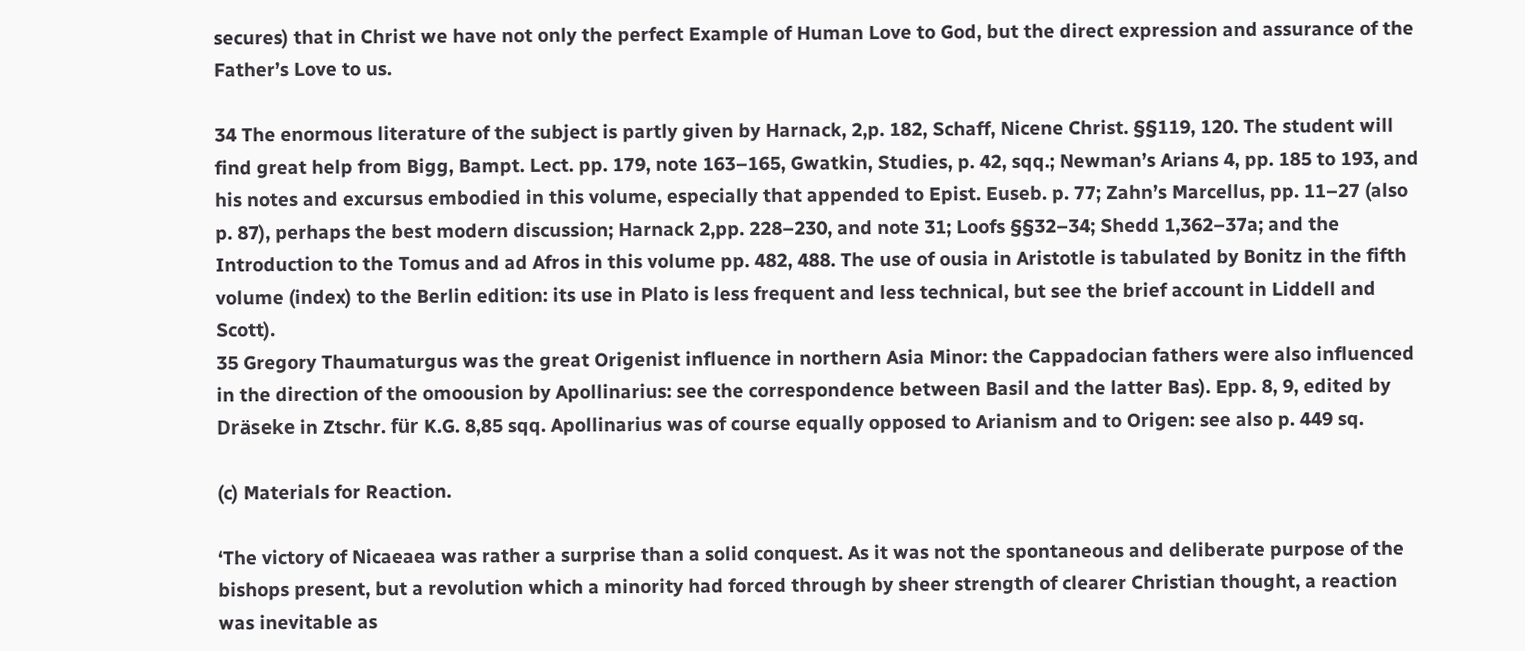secures) that in Christ we have not only the perfect Example of Human Love to God, but the direct expression and assurance of the Father’s Love to us.

34 The enormous literature of the subject is partly given by Harnack, 2,p. 182, Schaff, Nicene Christ. §§119, 120. The student will find great help from Bigg, Bampt. Lect. pp. 179, note 163–165, Gwatkin, Studies, p. 42, sqq.; Newman’s Arians 4, pp. 185 to 193, and his notes and excursus embodied in this volume, especially that appended to Epist. Euseb. p. 77; Zahn’s Marcellus, pp. 11–27 (also p. 87), perhaps the best modern discussion; Harnack 2,pp. 228–230, and note 31; Loofs §§32–34; Shedd 1,362–37a; and the Introduction to the Tomus and ad Afros in this volume pp. 482, 488. The use of ousia in Aristotle is tabulated by Bonitz in the fifth volume (index) to the Berlin edition: its use in Plato is less frequent and less technical, but see the brief account in Liddell and Scott).
35 Gregory Thaumaturgus was the great Origenist influence in northern Asia Minor: the Cappadocian fathers were also influenced in the direction of the omoousion by Apollinarius: see the correspondence between Basil and the latter Bas). Epp. 8, 9, edited by Dräseke in Ztschr. für K.G. 8,85 sqq. Apollinarius was of course equally opposed to Arianism and to Origen: see also p. 449 sq.

(c) Materials for Reaction.

‘The victory of Nicaeaea was rather a surprise than a solid conquest. As it was not the spontaneous and deliberate purpose of the bishops present, but a revolution which a minority had forced through by sheer strength of clearer Christian thought, a reaction was inevitable as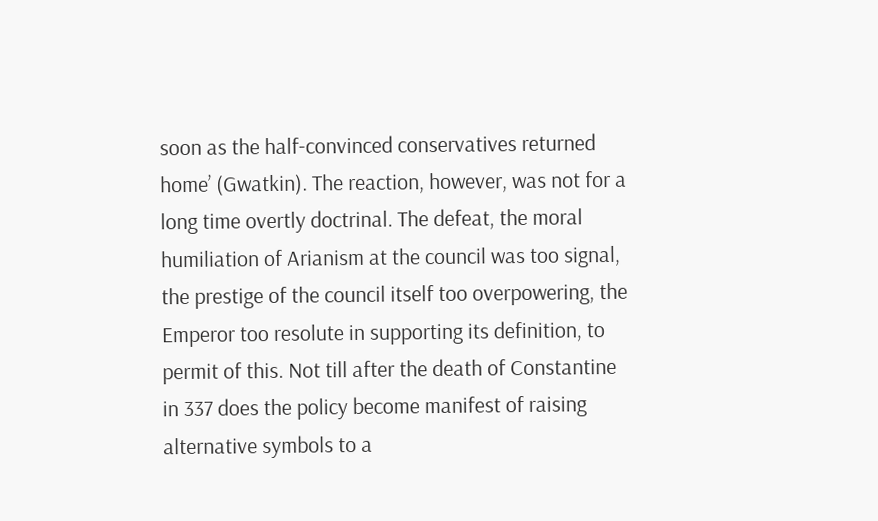soon as the half-convinced conservatives returned home’ (Gwatkin). The reaction, however, was not for a long time overtly doctrinal. The defeat, the moral humiliation of Arianism at the council was too signal, the prestige of the council itself too overpowering, the Emperor too resolute in supporting its definition, to permit of this. Not till after the death of Constantine in 337 does the policy become manifest of raising alternative symbols to a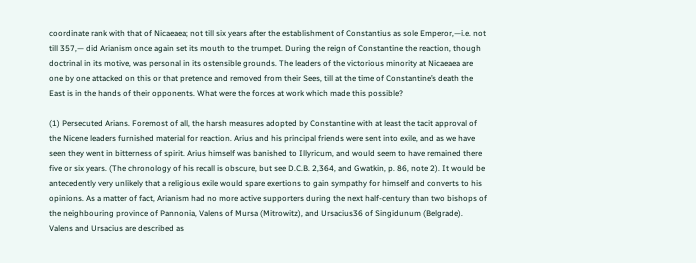coordinate rank with that of Nicaeaea; not till six years after the establishment of Constantius as sole Emperor,—i.e. not till 357,— did Arianism once again set its mouth to the trumpet. During the reign of Constantine the reaction, though doctrinal in its motive, was personal in its ostensible grounds. The leaders of the victorious minority at Nicaeaea are one by one attacked on this or that pretence and removed from their Sees, till at the time of Constantine’s death the East is in the hands of their opponents. What were the forces at work which made this possible?

(1) Persecuted Arians. Foremost of all, the harsh measures adopted by Constantine with at least the tacit approval of the Nicene leaders furnished material for reaction. Arius and his principal friends were sent into exile, and as we have seen they went in bitterness of spirit. Arius himself was banished to Illyricum, and would seem to have remained there five or six years. (The chronology of his recall is obscure, but see D.C.B. 2,364, and Gwatkin, p. 86, note 2). It would be antecedently very unlikely that a religious exile would spare exertions to gain sympathy for himself and converts to his opinions. As a matter of fact, Arianism had no more active supporters during the next half-century than two bishops of the neighbouring province of Pannonia, Valens of Mursa (Mitrowitz), and Ursacius36 of Singidunum (Belgrade). Valens and Ursacius are described as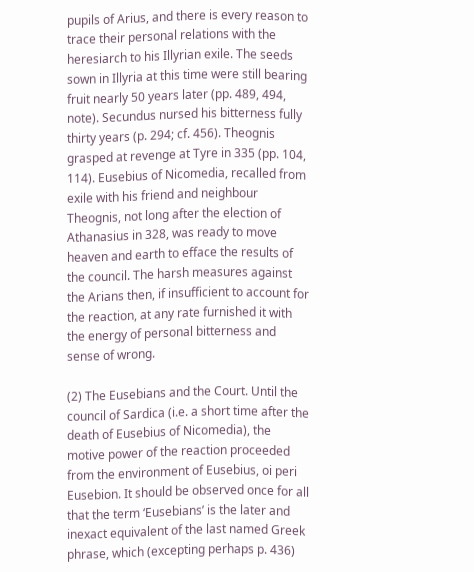pupils of Arius, and there is every reason to trace their personal relations with the heresiarch to his Illyrian exile. The seeds sown in Illyria at this time were still bearing fruit nearly 50 years later (pp. 489, 494, note). Secundus nursed his bitterness fully thirty years (p. 294; cf. 456). Theognis grasped at revenge at Tyre in 335 (pp. 104, 114). Eusebius of Nicomedia, recalled from exile with his friend and neighbour Theognis, not long after the election of Athanasius in 328, was ready to move heaven and earth to efface the results of the council. The harsh measures against the Arians then, if insufficient to account for the reaction, at any rate furnished it with the energy of personal bitterness and sense of wrong.

(2) The Eusebians and the Court. Until the council of Sardica (i.e. a short time after the death of Eusebius of Nicomedia), the motive power of the reaction proceeded from the environment of Eusebius, oi peri Eusebion. It should be observed once for all that the term ‘Eusebians’ is the later and inexact equivalent of the last named Greek phrase, which (excepting perhaps p. 436)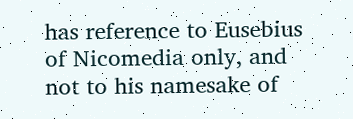has reference to Eusebius of Nicomedia only, and not to his namesake of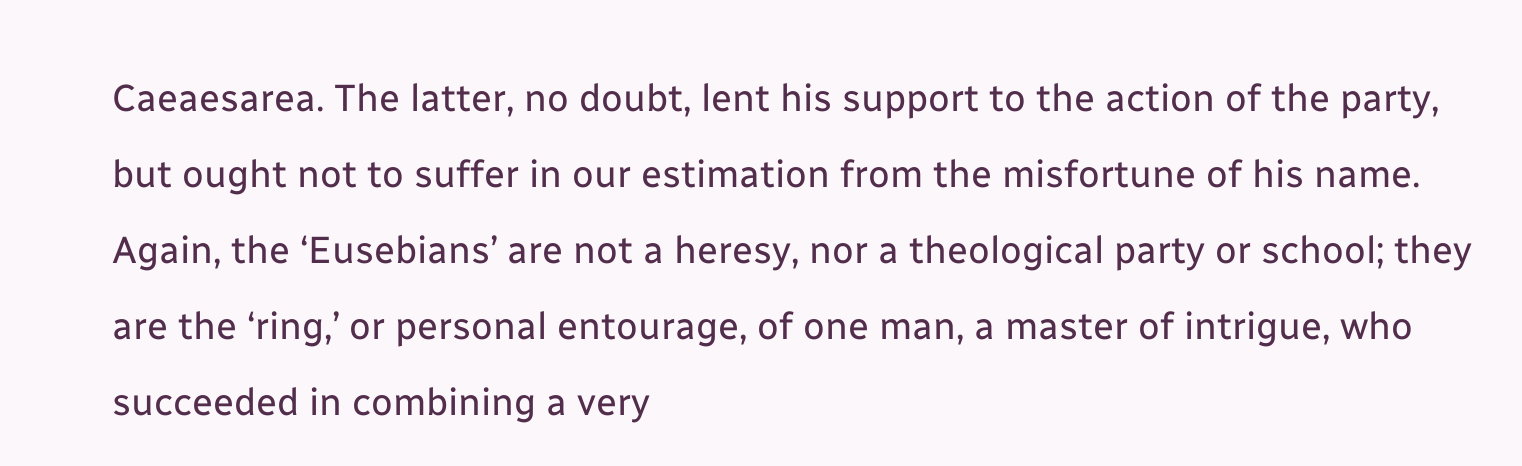Caeaesarea. The latter, no doubt, lent his support to the action of the party, but ought not to suffer in our estimation from the misfortune of his name. Again, the ‘Eusebians’ are not a heresy, nor a theological party or school; they are the ‘ring,’ or personal entourage, of one man, a master of intrigue, who succeeded in combining a very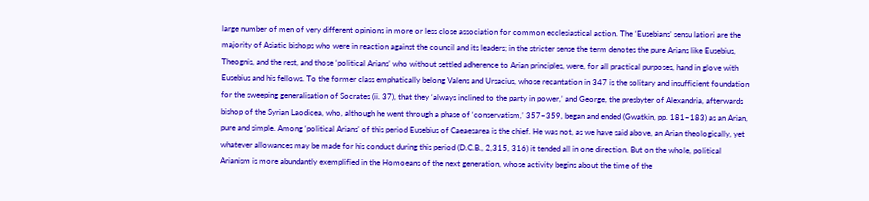large number of men of very different opinions in more or less close association for common ecclesiastical action. The ‘Eusebians’ sensu latiori are the majority of Asiatic bishops who were in reaction against the council and its leaders; in the stricter sense the term denotes the pure Arians like Eusebius, Theognis, and the rest, and those ‘political Arians’ who without settled adherence to Arian principles, were, for all practical purposes, hand in glove with Eusebius and his fellows. To the former class emphatically belong Valens and Ursacius, whose recantation in 347 is the solitary and insufficient foundation for the sweeping generalisation of Socrates (ii. 37), that they ‘always inclined to the party in power,’ and George, the presbyter of Alexandria, afterwards bishop of the Syrian Laodicea, who, although he went through a phase of ‘conservatism,’ 357–359, began and ended (Gwatkin, pp. 181–183) as an Arian, pure and simple. Among ‘political Arians’ of this period Eusebius of Caeaesarea is the chief. He was not, as we have said above, an Arian theologically, yet whatever allowances may be made for his conduct during this period (D.C.B., 2,315, 316) it tended all in one direction. But on the whole, political Arianism is more abundantly exemplified in the Homoeans of the next generation, whose activity begins about the time of the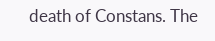death of Constans. The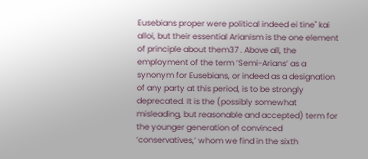Eusebians proper were political indeed ei tine" kai alloi, but their essential Arianism is the one element of principle about them37 . Above all, the employment of the term ‘Semi-Arians’ as a synonym for Eusebians, or indeed as a designation of any party at this period, is to be strongly deprecated. It is the (possibly somewhat misleading, but reasonable and accepted) term for the younger generation of convinced ‘conservatives,’ whom we find in the sixth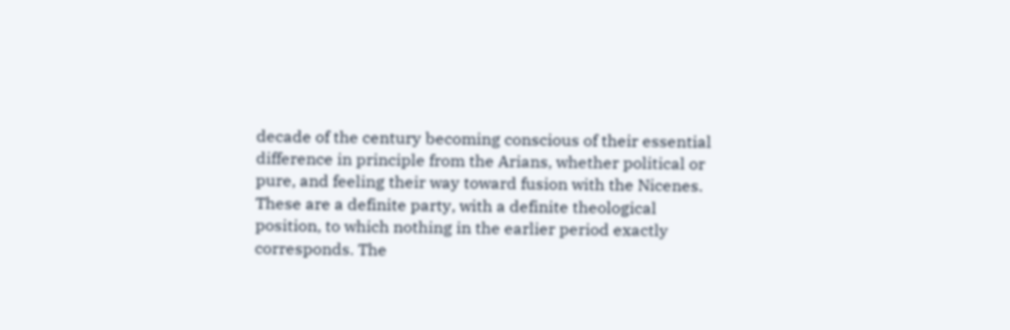decade of the century becoming conscious of their essential difference in principle from the Arians, whether political or pure, and feeling their way toward fusion with the Nicenes. These are a definite party, with a definite theological position, to which nothing in the earlier period exactly corresponds. The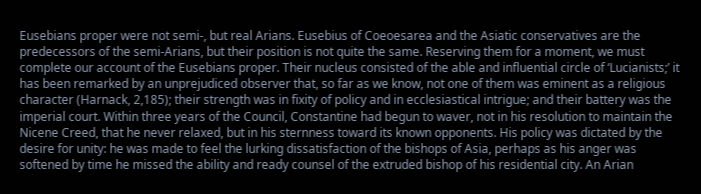Eusebians proper were not semi-, but real Arians. Eusebius of Coeoesarea and the Asiatic conservatives are the predecessors of the semi-Arians, but their position is not quite the same. Reserving them for a moment, we must complete our account of the Eusebians proper. Their nucleus consisted of the able and influential circle of ‘Lucianists;’ it has been remarked by an unprejudiced observer that, so far as we know, not one of them was eminent as a religious character (Harnack, 2,185); their strength was in fixity of policy and in ecclesiastical intrigue; and their battery was the imperial court. Within three years of the Council, Constantine had begun to waver, not in his resolution to maintain the Nicene Creed, that he never relaxed, but in his sternness toward its known opponents. His policy was dictated by the desire for unity: he was made to feel the lurking dissatisfaction of the bishops of Asia, perhaps as his anger was softened by time he missed the ability and ready counsel of the extruded bishop of his residential city. An Arian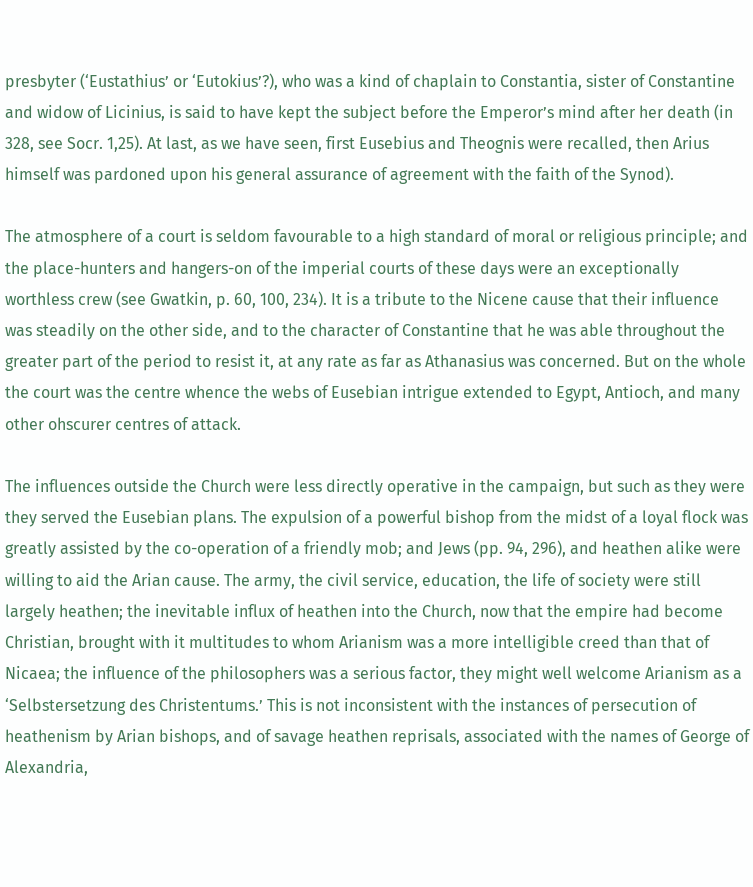presbyter (‘Eustathius’ or ‘Eutokius’?), who was a kind of chaplain to Constantia, sister of Constantine and widow of Licinius, is said to have kept the subject before the Emperor’s mind after her death (in 328, see Socr. 1,25). At last, as we have seen, first Eusebius and Theognis were recalled, then Arius himself was pardoned upon his general assurance of agreement with the faith of the Synod).

The atmosphere of a court is seldom favourable to a high standard of moral or religious principle; and the place-hunters and hangers-on of the imperial courts of these days were an exceptionally worthless crew (see Gwatkin, p. 60, 100, 234). It is a tribute to the Nicene cause that their influence was steadily on the other side, and to the character of Constantine that he was able throughout the greater part of the period to resist it, at any rate as far as Athanasius was concerned. But on the whole the court was the centre whence the webs of Eusebian intrigue extended to Egypt, Antioch, and many other ohscurer centres of attack.

The influences outside the Church were less directly operative in the campaign, but such as they were they served the Eusebian plans. The expulsion of a powerful bishop from the midst of a loyal flock was greatly assisted by the co-operation of a friendly mob; and Jews (pp. 94, 296), and heathen alike were willing to aid the Arian cause. The army, the civil service, education, the life of society were still largely heathen; the inevitable influx of heathen into the Church, now that the empire had become Christian, brought with it multitudes to whom Arianism was a more intelligible creed than that of Nicaea; the influence of the philosophers was a serious factor, they might well welcome Arianism as a ‘Selbstersetzung des Christentums.’ This is not inconsistent with the instances of persecution of heathenism by Arian bishops, and of savage heathen reprisals, associated with the names of George of Alexandria,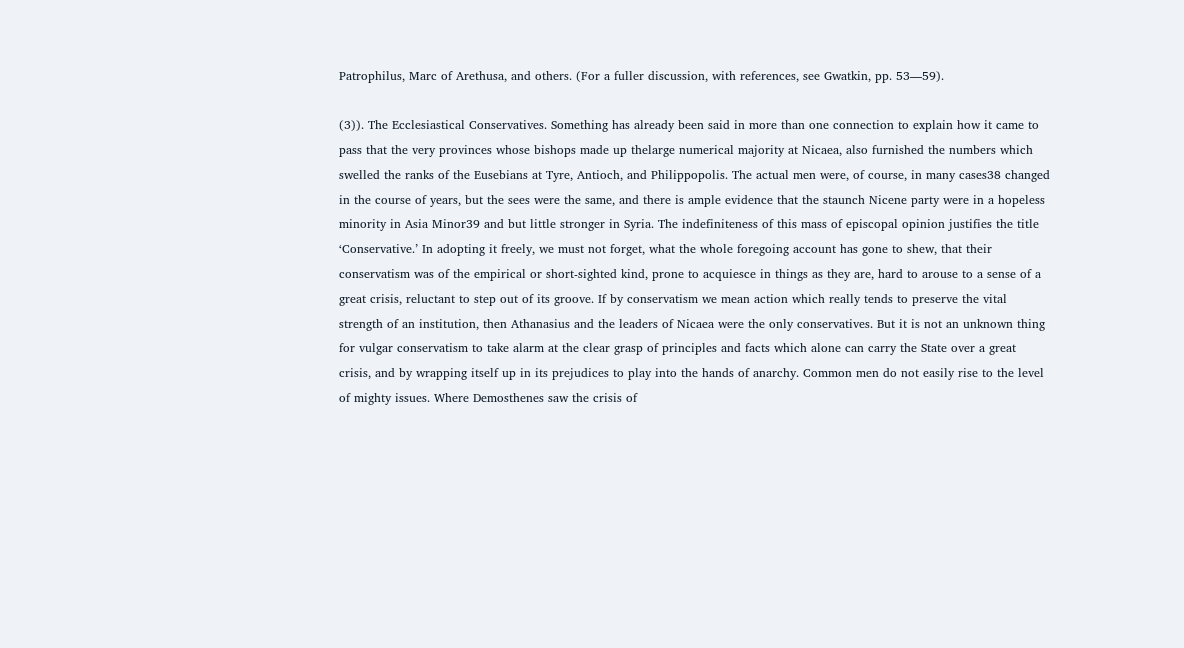Patrophilus, Marc of Arethusa, and others. (For a fuller discussion, with references, see Gwatkin, pp. 53—59).

(3)). The Ecclesiastical Conservatives. Something has already been said in more than one connection to explain how it came to pass that the very provinces whose bishops made up thelarge numerical majority at Nicaea, also furnished the numbers which swelled the ranks of the Eusebians at Tyre, Antioch, and Philippopolis. The actual men were, of course, in many cases38 changed in the course of years, but the sees were the same, and there is ample evidence that the staunch Nicene party were in a hopeless minority in Asia Minor39 and but little stronger in Syria. The indefiniteness of this mass of episcopal opinion justifies the title ‘Conservative.’ In adopting it freely, we must not forget, what the whole foregoing account has gone to shew, that their conservatism was of the empirical or short-sighted kind, prone to acquiesce in things as they are, hard to arouse to a sense of a great crisis, reluctant to step out of its groove. If by conservatism we mean action which really tends to preserve the vital strength of an institution, then Athanasius and the leaders of Nicaea were the only conservatives. But it is not an unknown thing for vulgar conservatism to take alarm at the clear grasp of principles and facts which alone can carry the State over a great crisis, and by wrapping itself up in its prejudices to play into the hands of anarchy. Common men do not easily rise to the level of mighty issues. Where Demosthenes saw the crisis of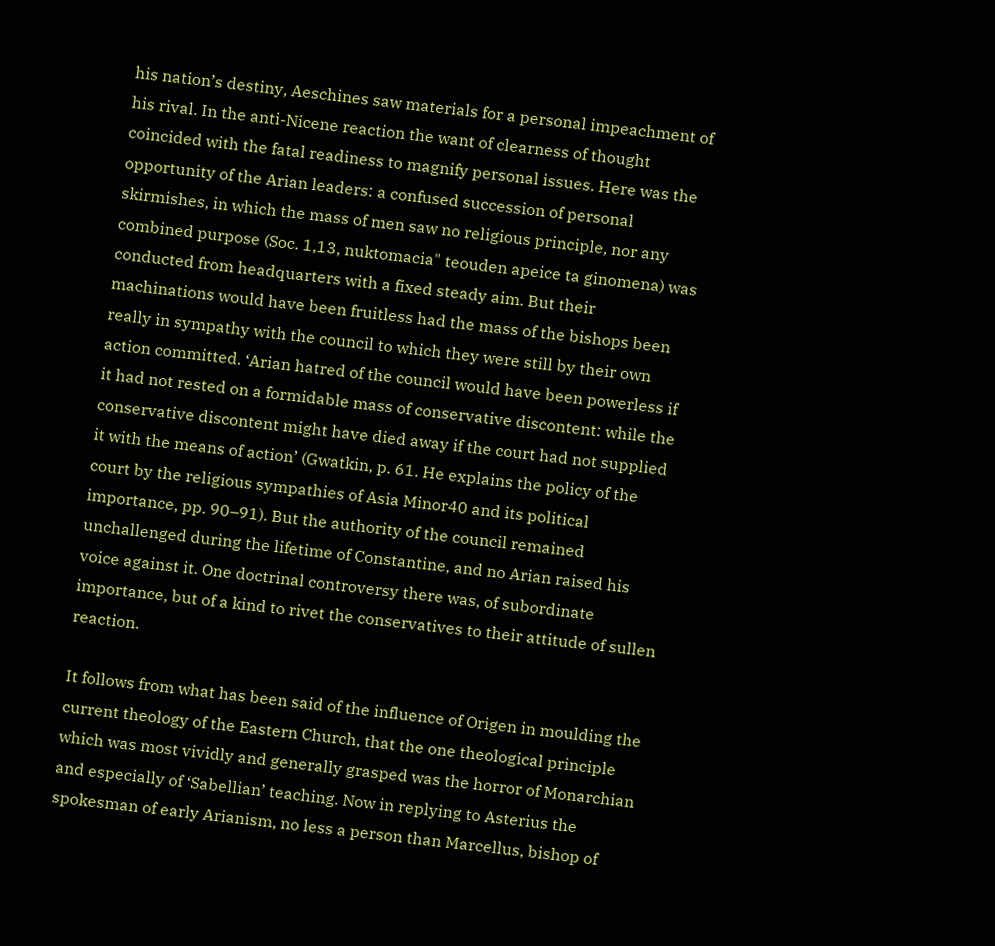his nation’s destiny, Aeschines saw materials for a personal impeachment of his rival. In the anti-Nicene reaction the want of clearness of thought coincided with the fatal readiness to magnify personal issues. Here was the opportunity of the Arian leaders: a confused succession of personal skirmishes, in which the mass of men saw no religious principle, nor any combined purpose (Soc. 1,13, nuktomacia" teouden apeice ta ginomena) was conducted from headquarters with a fixed steady aim. But their machinations would have been fruitless had the mass of the bishops been really in sympathy with the council to which they were still by their own action committed. ‘Arian hatred of the council would have been powerless if it had not rested on a formidable mass of conservative discontent: while the conservative discontent might have died away if the court had not supplied it with the means of action’ (Gwatkin, p. 61. He explains the policy of the court by the religious sympathies of Asia Minor40 and its political importance, pp. 90–91). But the authority of the council remained unchallenged during the lifetime of Constantine, and no Arian raised his voice against it. One doctrinal controversy there was, of subordinate importance, but of a kind to rivet the conservatives to their attitude of sullen reaction.

It follows from what has been said of the influence of Origen in moulding the current theology of the Eastern Church, that the one theological principle which was most vividly and generally grasped was the horror of Monarchian and especially of ‘Sabellian’ teaching. Now in replying to Asterius the spokesman of early Arianism, no less a person than Marcellus, bishop of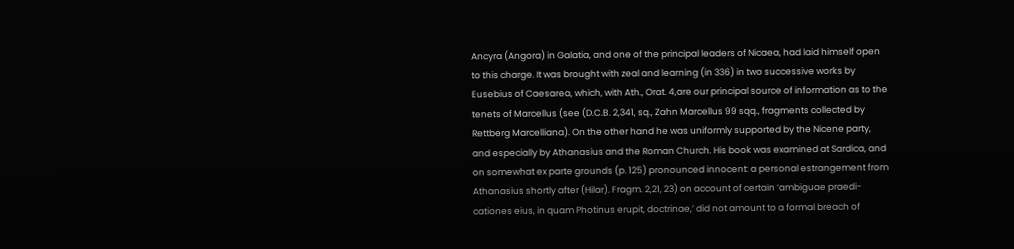Ancyra (Angora) in Galatia, and one of the principal leaders of Nicaea, had laid himself open to this charge. It was brought with zeal and learning (in 336) in two successive works by Eusebius of Caesarea, which, with Ath., Orat. 4,are our principal source of information as to the tenets of Marcellus (see (D.C.B. 2,341, sq., Zahn Marcellus 99 sqq., fragments collected by Rettberg Marcelliana). On the other hand he was uniformly supported by the Nicene party, and especially by Athanasius and the Roman Church. His book was examined at Sardica, and on somewhat ex parte grounds (p. 125) pronounced innocent: a personal estrangement from Athanasius shortly after (Hilar). Fragm. 2,21, 23) on account of certain ‘ambiguae praedi-cationes eius, in quam Photinus erupit, doctrinae,’ did not amount to a formal breach of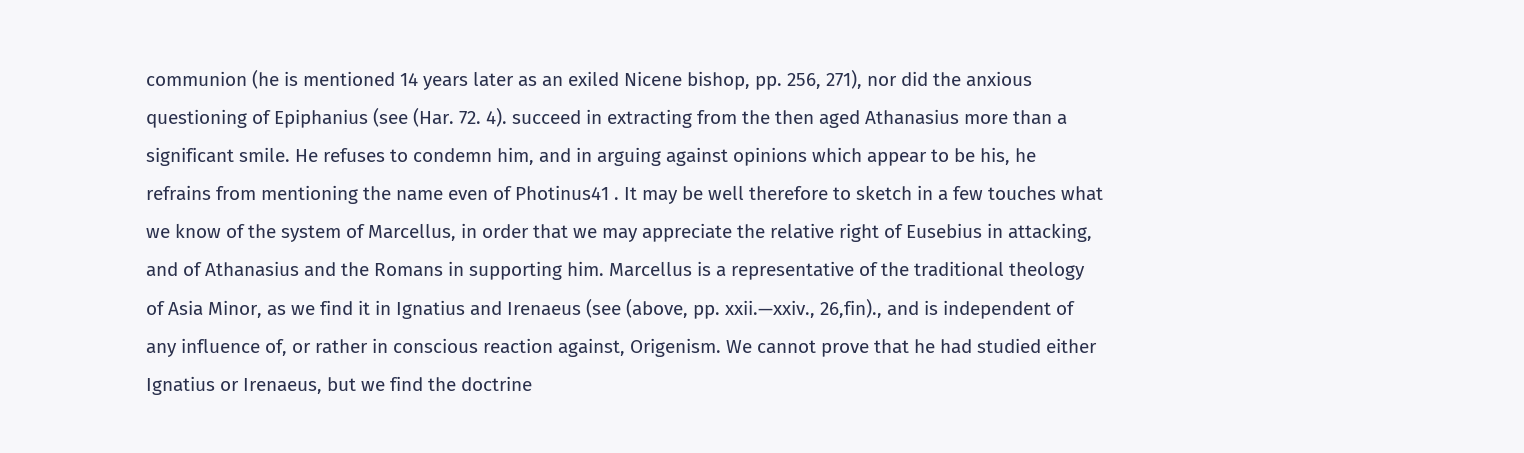communion (he is mentioned 14 years later as an exiled Nicene bishop, pp. 256, 271), nor did the anxious questioning of Epiphanius (see (Har. 72. 4). succeed in extracting from the then aged Athanasius more than a significant smile. He refuses to condemn him, and in arguing against opinions which appear to be his, he refrains from mentioning the name even of Photinus41 . It may be well therefore to sketch in a few touches what we know of the system of Marcellus, in order that we may appreciate the relative right of Eusebius in attacking, and of Athanasius and the Romans in supporting him. Marcellus is a representative of the traditional theology of Asia Minor, as we find it in Ignatius and Irenaeus (see (above, pp. xxii.—xxiv., 26,fin)., and is independent of any influence of, or rather in conscious reaction against, Origenism. We cannot prove that he had studied either Ignatius or Irenaeus, but we find the doctrine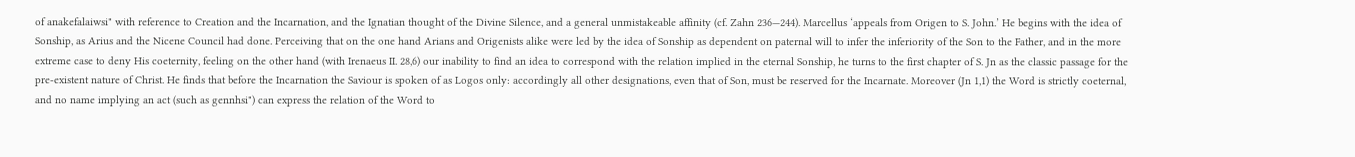of anakefalaiwsi" with reference to Creation and the Incarnation, and the Ignatian thought of the Divine Silence, and a general unmistakeable affinity (cf. Zahn 236—244). Marcellus ‘appeals from Origen to S. John.’ He begins with the idea of Sonship, as Arius and the Nicene Council had done. Perceiving that on the one hand Arians and Origenists alike were led by the idea of Sonship as dependent on paternal will to infer the inferiority of the Son to the Father, and in the more extreme case to deny His coeternity, feeling on the other hand (with Irenaeus II. 28,6) our inability to find an idea to correspond with the relation implied in the eternal Sonship, he turns to the first chapter of S. Jn as the classic passage for the pre-existent nature of Christ. He finds that before the Incarnation the Saviour is spoken of as Logos only: accordingly all other designations, even that of Son, must be reserved for the Incarnate. Moreover (Jn 1,1) the Word is strictly coeternal, and no name implying an act (such as gennhsi") can express the relation of the Word to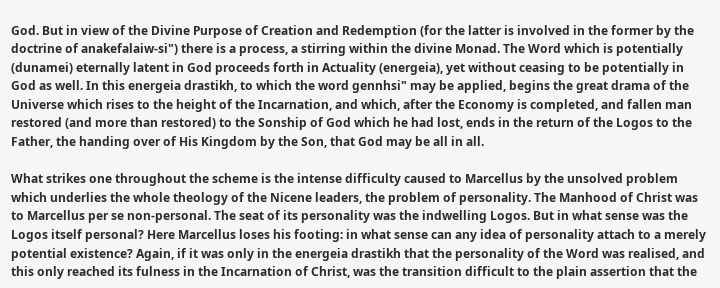God. But in view of the Divine Purpose of Creation and Redemption (for the latter is involved in the former by the doctrine of anakefalaiw-si") there is a process, a stirring within the divine Monad. The Word which is potentially (dunamei) eternally latent in God proceeds forth in Actuality (energeia), yet without ceasing to be potentially in God as well. In this energeia drastikh, to which the word gennhsi" may be applied, begins the great drama of the Universe which rises to the height of the Incarnation, and which, after the Economy is completed, and fallen man restored (and more than restored) to the Sonship of God which he had lost, ends in the return of the Logos to the Father, the handing over of His Kingdom by the Son, that God may be all in all.

What strikes one throughout the scheme is the intense difficulty caused to Marcellus by the unsolved problem which underlies the whole theology of the Nicene leaders, the problem of personality. The Manhood of Christ was to Marcellus per se non-personal. The seat of its personality was the indwelling Logos. But in what sense was the Logos itself personal? Here Marcellus loses his footing: in what sense can any idea of personality attach to a merely potential existence? Again, if it was only in the energeia drastikh that the personality of the Word was realised, and this only reached its fulness in the Incarnation of Christ, was the transition difficult to the plain assertion that the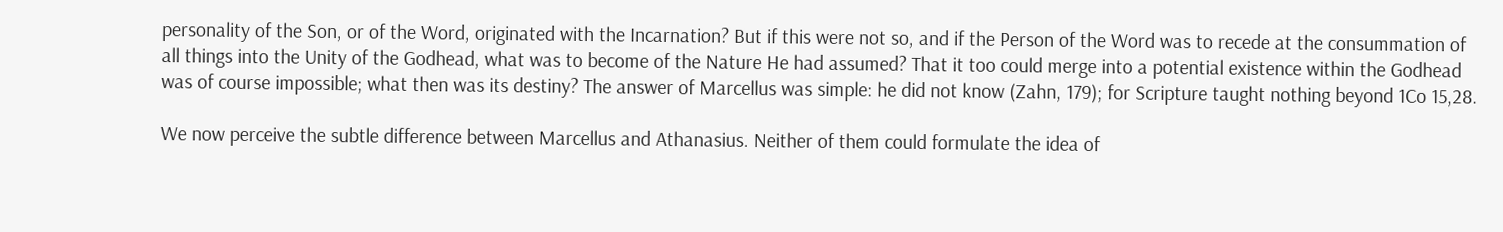personality of the Son, or of the Word, originated with the Incarnation? But if this were not so, and if the Person of the Word was to recede at the consummation of all things into the Unity of the Godhead, what was to become of the Nature He had assumed? That it too could merge into a potential existence within the Godhead was of course impossible; what then was its destiny? The answer of Marcellus was simple: he did not know (Zahn, 179); for Scripture taught nothing beyond 1Co 15,28.

We now perceive the subtle difference between Marcellus and Athanasius. Neither of them could formulate the idea of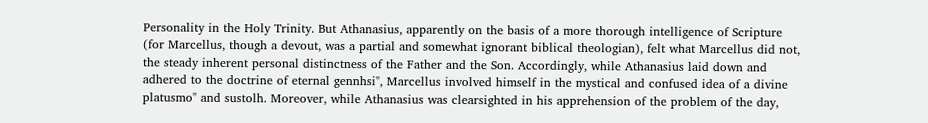Personality in the Holy Trinity. But Athanasius, apparently on the basis of a more thorough intelligence of Scripture (for Marcellus, though a devout, was a partial and somewhat ignorant biblical theologian), felt what Marcellus did not, the steady inherent personal distinctness of the Father and the Son. Accordingly, while Athanasius laid down and adhered to the doctrine of eternal gennhsi", Marcellus involved himself in the mystical and confused idea of a divine platusmo" and sustolh. Moreover, while Athanasius was clearsighted in his apprehension of the problem of the day,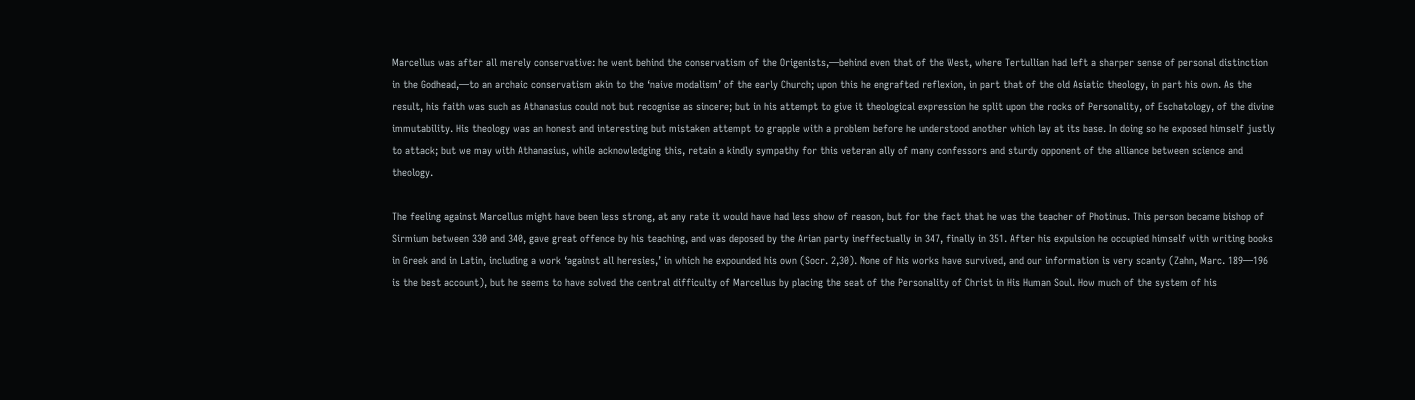Marcellus was after all merely conservative: he went behind the conservatism of the Origenists,—behind even that of the West, where Tertullian had left a sharper sense of personal distinction in the Godhead,—to an archaic conservatism akin to the ‘naive modalism’ of the early Church; upon this he engrafted reflexion, in part that of the old Asiatic theology, in part his own. As the result, his faith was such as Athanasius could not but recognise as sincere; but in his attempt to give it theological expression he split upon the rocks of Personality, of Eschatology, of the divine immutability. His theology was an honest and interesting but mistaken attempt to grapple with a problem before he understood another which lay at its base. In doing so he exposed himself justly to attack; but we may with Athanasius, while acknowledging this, retain a kindly sympathy for this veteran ally of many confessors and sturdy opponent of the alliance between science and theology.

The feeling against Marcellus might have been less strong, at any rate it would have had less show of reason, but for the fact that he was the teacher of Photinus. This person became bishop of Sirmium between 330 and 340, gave great offence by his teaching, and was deposed by the Arian party ineffectually in 347, finally in 351. After his expulsion he occupied himself with writing books in Greek and in Latin, including a work ‘against all heresies,’ in which he expounded his own (Socr. 2,30). None of his works have survived, and our information is very scanty (Zahn, Marc. 189—196 is the best account), but he seems to have solved the central difficulty of Marcellus by placing the seat of the Personality of Christ in His Human Soul. How much of the system of his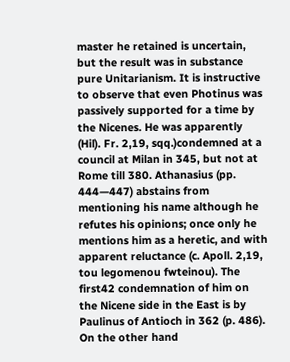master he retained is uncertain, but the result was in substance pure Unitarianism. It is instructive to observe that even Photinus was passively supported for a time by the Nicenes. He was apparently (Hil). Fr. 2,19, sqq.)condemned at a council at Milan in 345, but not at Rome till 380. Athanasius (pp. 444—447) abstains from mentioning his name although he refutes his opinions; once only he mentions him as a heretic, and with apparent reluctance (c. Apoll. 2,19, tou legomenou fwteinou). The first42 condemnation of him on the Nicene side in the East is by Paulinus of Antioch in 362 (p. 486). On the other hand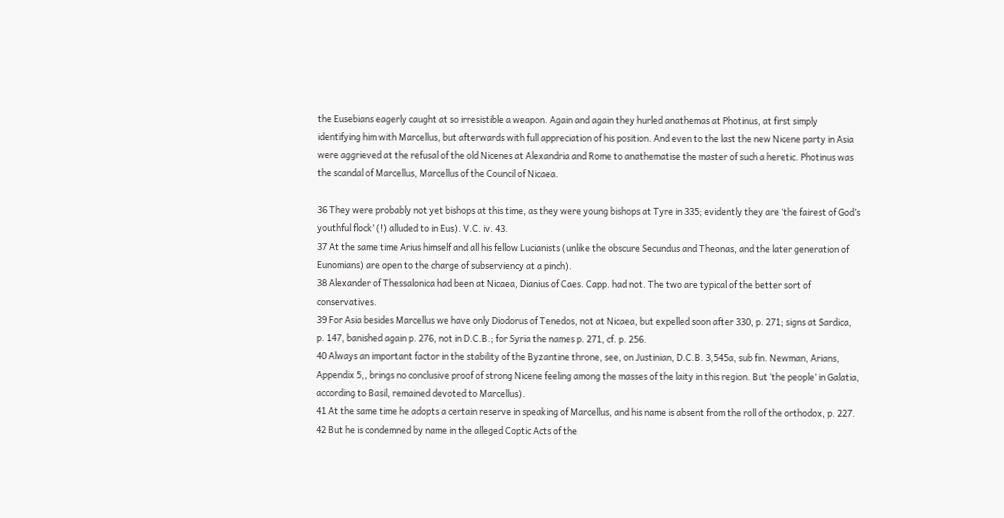the Eusebians eagerly caught at so irresistible a weapon. Again and again they hurled anathemas at Photinus, at first simply identifying him with Marcellus, but afterwards with full appreciation of his position. And even to the last the new Nicene party in Asia were aggrieved at the refusal of the old Nicenes at Alexandria and Rome to anathematise the master of such a heretic. Photinus was the scandal of Marcellus, Marcellus of the Council of Nicaea.

36 They were probably not yet bishops at this time, as they were young bishops at Tyre in 335; evidently they are ‘the fairest of God’s youthful flock’ (!) alluded to in Eus). V.C. iv. 43.
37 At the same time Arius himself and all his fellow Lucianists (unlike the obscure Secundus and Theonas, and the later generation of Eunomians) are open to the charge of subserviency at a pinch).
38 Alexander of Thessalonica had been at Nicaea, Dianius of Caes. Capp. had not. The two are typical of the better sort of conservatives.
39 For Asia besides Marcellus we have only Diodorus of Tenedos, not at Nicaea, but expelled soon after 330, p. 271; signs at Sardica, p. 147, banished again p. 276, not in D.C.B.; for Syria the names p. 271, cf. p. 256.
40 Always an important factor in the stability of the Byzantine throne, see, on Justinian, D.C.B. 3,545a, sub fin. Newman, Arians, Appendix 5,, brings no conclusive proof of strong Nicene feeling among the masses of the laity in this region. But ‘the people’ in Galatia, according to Basil, remained devoted to Marcellus).
41 At the same time he adopts a certain reserve in speaking of Marcellus, and his name is absent from the roll of the orthodox, p. 227.
42 But he is condemned by name in the alleged Coptic Acts of the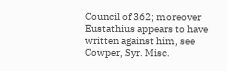Council of 362; moreover Eustathius appears to have written against him, see Cowper, Syr. Misc.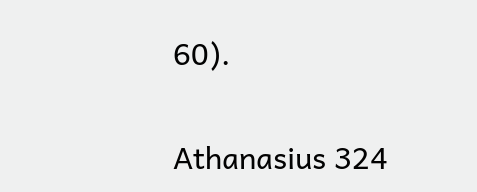60).

Athanasius 324